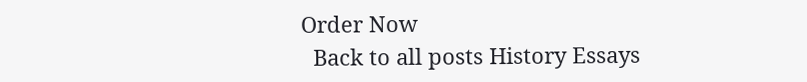Order Now
  Back to all posts History Essays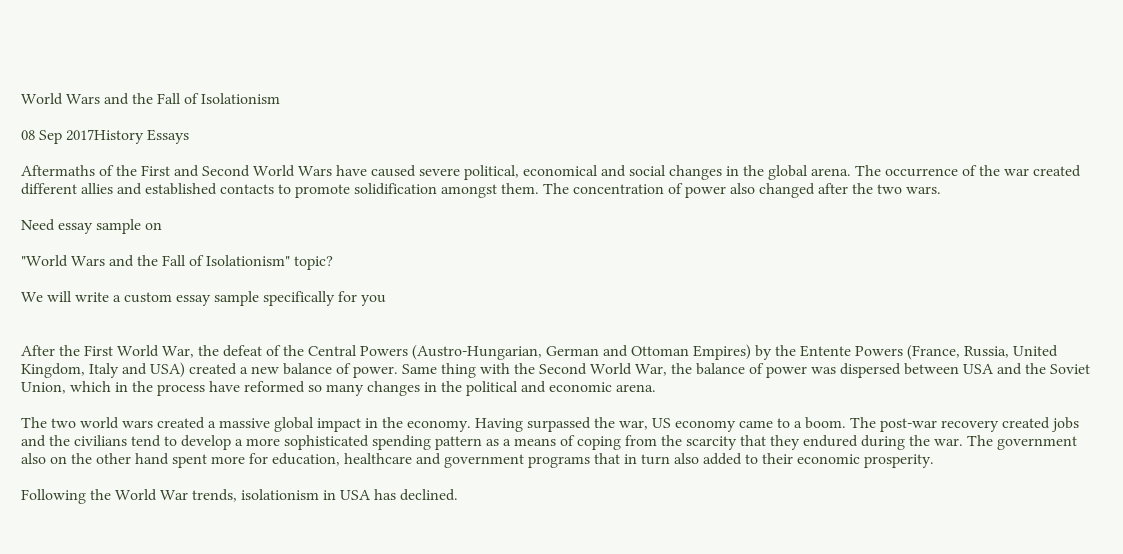World Wars and the Fall of Isolationism

08 Sep 2017History Essays

Aftermaths of the First and Second World Wars have caused severe political, economical and social changes in the global arena. The occurrence of the war created different allies and established contacts to promote solidification amongst them. The concentration of power also changed after the two wars.

Need essay sample on

"World Wars and the Fall of Isolationism" topic?

We will write a custom essay sample specifically for you


After the First World War, the defeat of the Central Powers (Austro-Hungarian, German and Ottoman Empires) by the Entente Powers (France, Russia, United Kingdom, Italy and USA) created a new balance of power. Same thing with the Second World War, the balance of power was dispersed between USA and the Soviet Union, which in the process have reformed so many changes in the political and economic arena.

The two world wars created a massive global impact in the economy. Having surpassed the war, US economy came to a boom. The post-war recovery created jobs and the civilians tend to develop a more sophisticated spending pattern as a means of coping from the scarcity that they endured during the war. The government also on the other hand spent more for education, healthcare and government programs that in turn also added to their economic prosperity.

Following the World War trends, isolationism in USA has declined.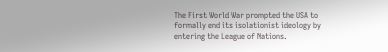The First World War prompted the USA to formally end its isolationist ideology by entering the League of Nations.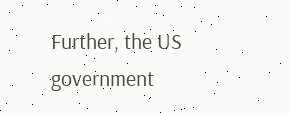Further, the US government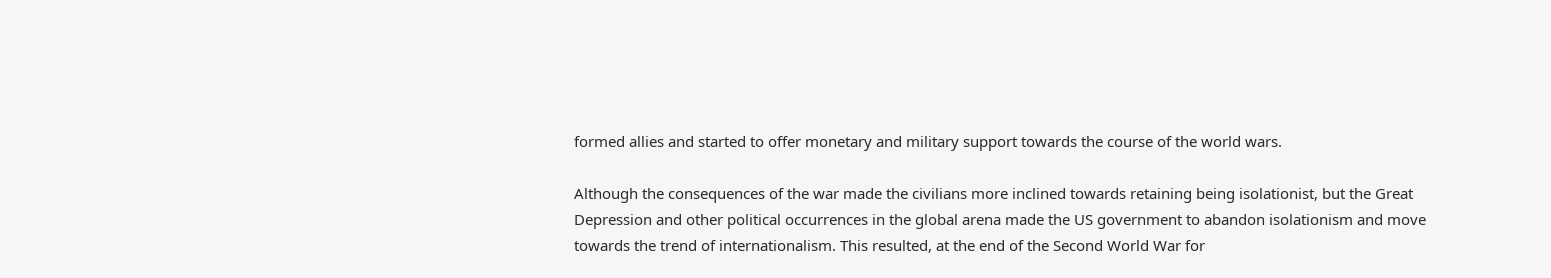formed allies and started to offer monetary and military support towards the course of the world wars.

Although the consequences of the war made the civilians more inclined towards retaining being isolationist, but the Great Depression and other political occurrences in the global arena made the US government to abandon isolationism and move towards the trend of internationalism. This resulted, at the end of the Second World War for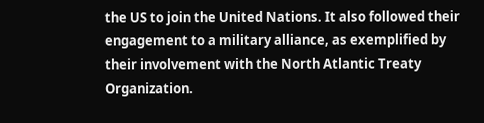the US to join the United Nations. It also followed their engagement to a military alliance, as exemplified by their involvement with the North Atlantic Treaty Organization.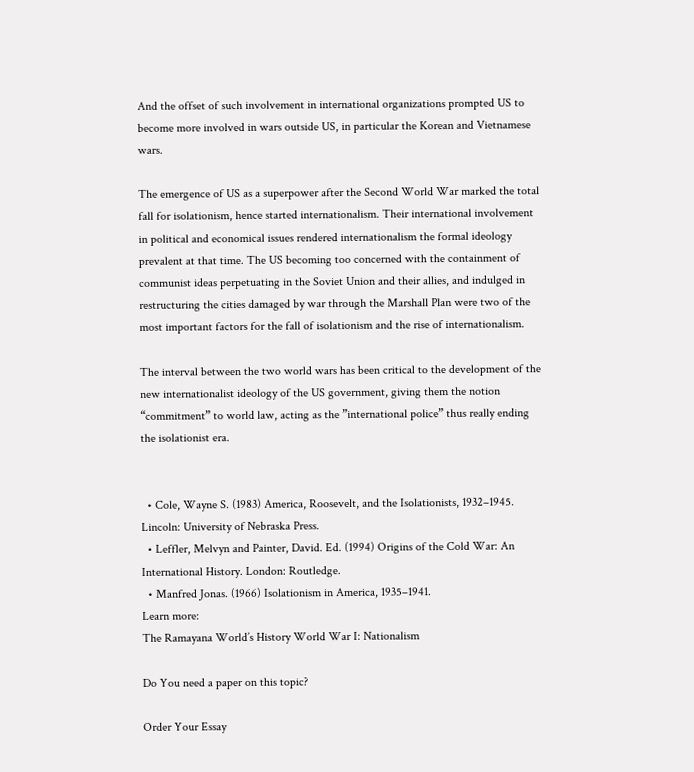And the offset of such involvement in international organizations prompted US to become more involved in wars outside US, in particular the Korean and Vietnamese wars.

The emergence of US as a superpower after the Second World War marked the total fall for isolationism, hence started internationalism. Their international involvement in political and economical issues rendered internationalism the formal ideology prevalent at that time. The US becoming too concerned with the containment of communist ideas perpetuating in the Soviet Union and their allies, and indulged in restructuring the cities damaged by war through the Marshall Plan were two of the most important factors for the fall of isolationism and the rise of internationalism.

The interval between the two world wars has been critical to the development of the new internationalist ideology of the US government, giving them the notion “commitment” to world law, acting as the ”international police” thus really ending the isolationist era.


  • Cole, Wayne S. (1983) America, Roosevelt, and the Isolationists, 1932–1945. Lincoln: University of Nebraska Press.
  • Leffler, Melvyn and Painter, David. Ed. (1994) Origins of the Cold War: An International History. London: Routledge.
  • Manfred Jonas. (1966) Isolationism in America, 1935–1941.
Learn more:
The Ramayana World’s History World War I: Nationalism

Do You need a paper on this topic?

Order Your Essay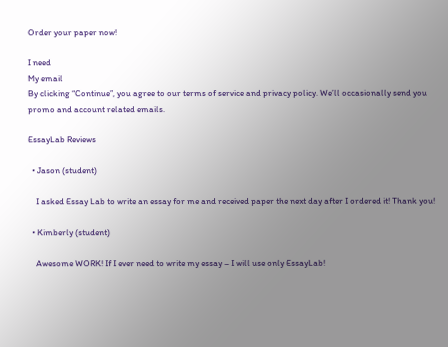Order your paper now!

I need
My email
By clicking “Continue”, you agree to our terms of service and privacy policy. We’ll occasionally send you promo and account related emails.

EssayLab Reviews

  • Jason (student)

    I asked Essay Lab to write an essay for me and received paper the next day after I ordered it! Thank you!

  • Kimberly (student)

    Awesome WORK! If I ever need to write my essay – I will use only EssayLab!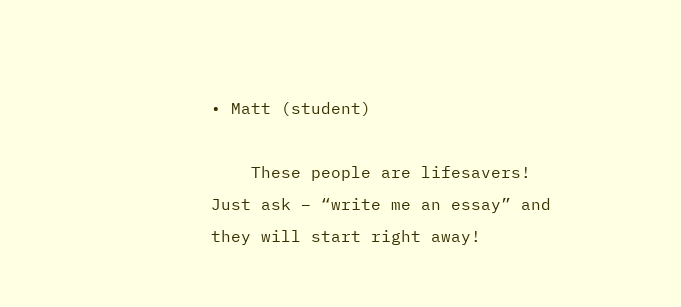• Matt (student)

    These people are lifesavers! Just ask – “write me an essay” and they will start right away!